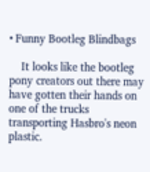• Funny Bootleg Blindbags

    It looks like the bootleg pony creators out there may have gotten their hands on one of the trucks transporting Hasbro's neon plastic.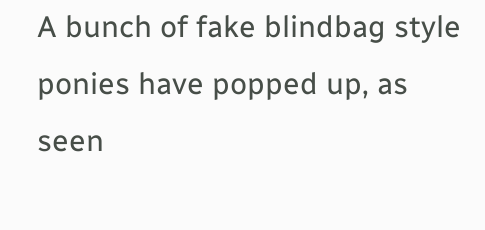A bunch of fake blindbag style ponies have popped up, as seen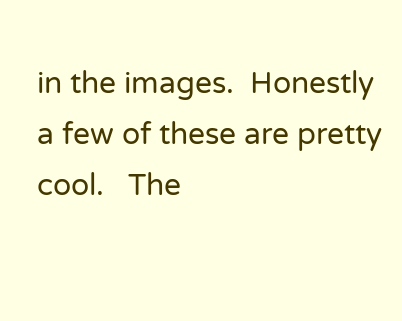in the images.  Honestly a few of these are pretty cool.   The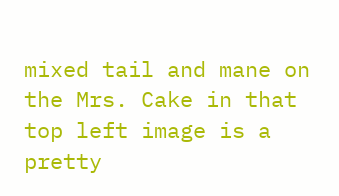mixed tail and mane on the Mrs. Cake in that top left image is a pretty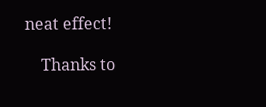neat effect!

    Thanks to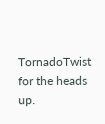TornadoTwist for the heads up.